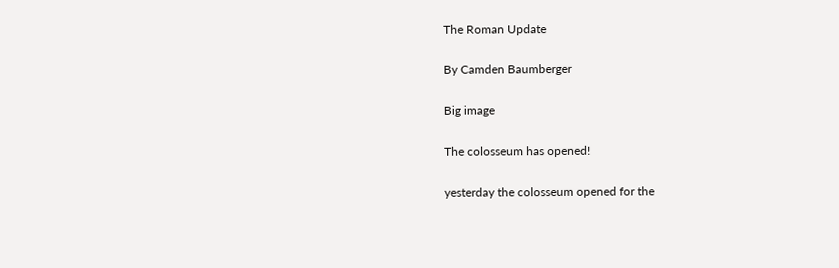The Roman Update

By Camden Baumberger

Big image

The colosseum has opened!

yesterday the colosseum opened for the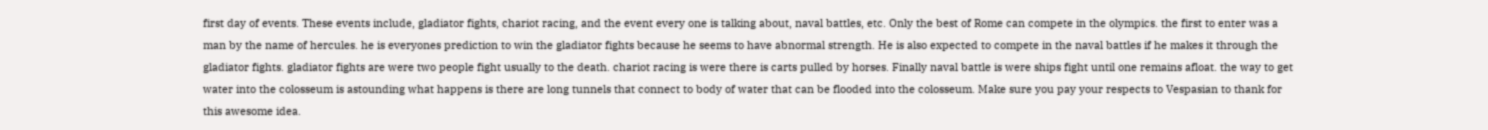first day of events. These events include, gladiator fights, chariot racing, and the event every one is talking about, naval battles, etc. Only the best of Rome can compete in the olympics. the first to enter was a man by the name of hercules. he is everyones prediction to win the gladiator fights because he seems to have abnormal strength. He is also expected to compete in the naval battles if he makes it through the gladiator fights. gladiator fights are were two people fight usually to the death. chariot racing is were there is carts pulled by horses. Finally naval battle is were ships fight until one remains afloat. the way to get water into the colosseum is astounding what happens is there are long tunnels that connect to body of water that can be flooded into the colosseum. Make sure you pay your respects to Vespasian to thank for this awesome idea.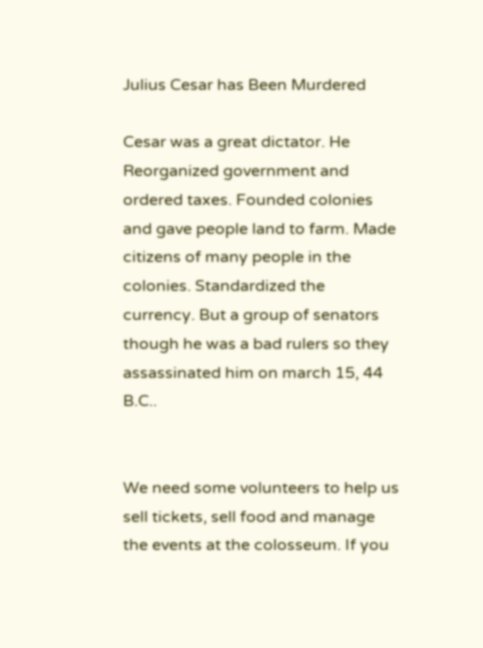Julius Cesar has Been Murdered

Cesar was a great dictator. He Reorganized government and ordered taxes. Founded colonies and gave people land to farm. Made citizens of many people in the colonies. Standardized the currency. But a group of senators though he was a bad rulers so they assassinated him on march 15, 44 B.C..


We need some volunteers to help us sell tickets, sell food and manage the events at the colosseum. If you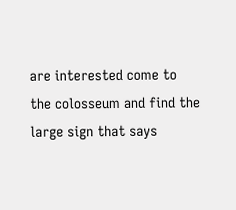are interested come to the colosseum and find the large sign that says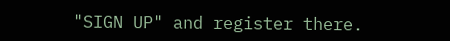"SIGN UP" and register there.